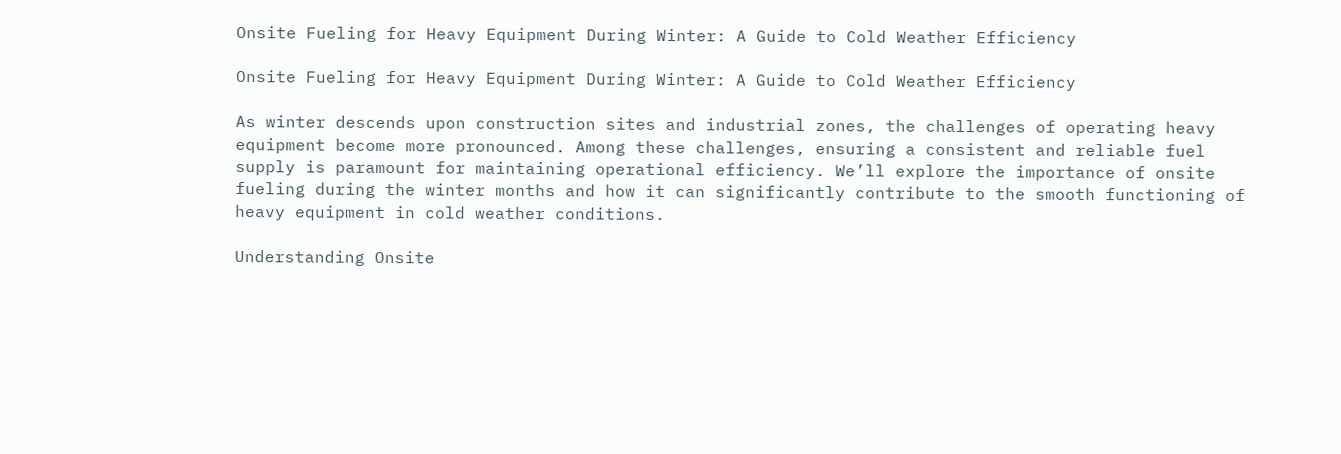Onsite Fueling for Heavy Equipment During Winter: A Guide to Cold Weather Efficiency

Onsite Fueling for Heavy Equipment During Winter: A Guide to Cold Weather Efficiency

As winter descends upon construction sites and industrial zones, the challenges of operating heavy equipment become more pronounced. Among these challenges, ensuring a consistent and reliable fuel supply is paramount for maintaining operational efficiency. We’ll explore the importance of onsite fueling during the winter months and how it can significantly contribute to the smooth functioning of heavy equipment in cold weather conditions.

Understanding Onsite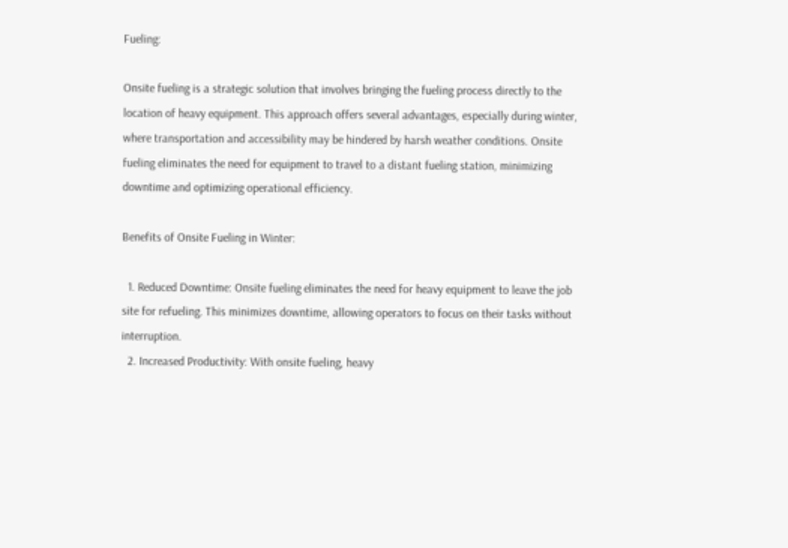Fueling:

Onsite fueling is a strategic solution that involves bringing the fueling process directly to the location of heavy equipment. This approach offers several advantages, especially during winter, where transportation and accessibility may be hindered by harsh weather conditions. Onsite fueling eliminates the need for equipment to travel to a distant fueling station, minimizing downtime and optimizing operational efficiency.

Benefits of Onsite Fueling in Winter:

  1. Reduced Downtime: Onsite fueling eliminates the need for heavy equipment to leave the job site for refueling. This minimizes downtime, allowing operators to focus on their tasks without interruption.
  2. Increased Productivity: With onsite fueling, heavy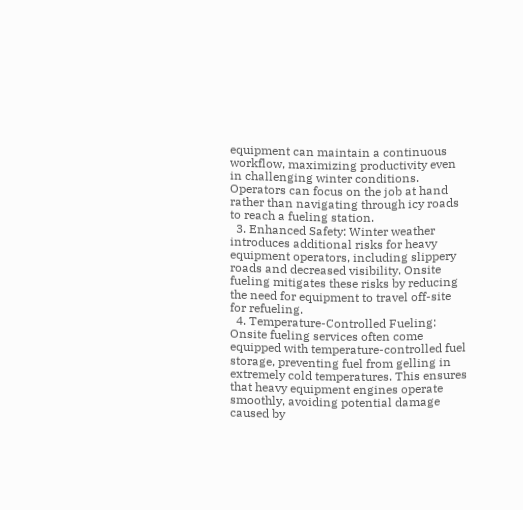equipment can maintain a continuous workflow, maximizing productivity even in challenging winter conditions. Operators can focus on the job at hand rather than navigating through icy roads to reach a fueling station.
  3. Enhanced Safety: Winter weather introduces additional risks for heavy equipment operators, including slippery roads and decreased visibility. Onsite fueling mitigates these risks by reducing the need for equipment to travel off-site for refueling.
  4. Temperature-Controlled Fueling: Onsite fueling services often come equipped with temperature-controlled fuel storage, preventing fuel from gelling in extremely cold temperatures. This ensures that heavy equipment engines operate smoothly, avoiding potential damage caused by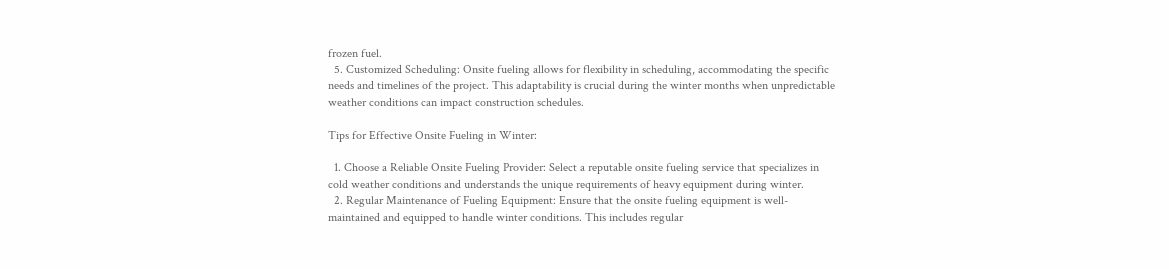frozen fuel.
  5. Customized Scheduling: Onsite fueling allows for flexibility in scheduling, accommodating the specific needs and timelines of the project. This adaptability is crucial during the winter months when unpredictable weather conditions can impact construction schedules.

Tips for Effective Onsite Fueling in Winter:

  1. Choose a Reliable Onsite Fueling Provider: Select a reputable onsite fueling service that specializes in cold weather conditions and understands the unique requirements of heavy equipment during winter.
  2. Regular Maintenance of Fueling Equipment: Ensure that the onsite fueling equipment is well-maintained and equipped to handle winter conditions. This includes regular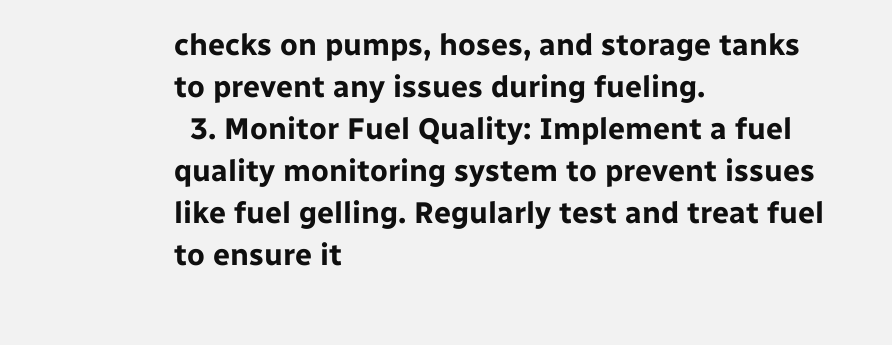checks on pumps, hoses, and storage tanks to prevent any issues during fueling.
  3. Monitor Fuel Quality: Implement a fuel quality monitoring system to prevent issues like fuel gelling. Regularly test and treat fuel to ensure it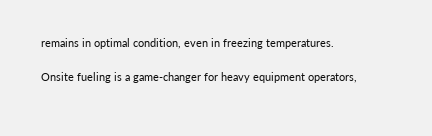remains in optimal condition, even in freezing temperatures.

Onsite fueling is a game-changer for heavy equipment operators,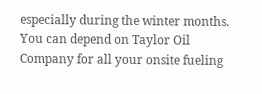especially during the winter months. You can depend on Taylor Oil Company for all your onsite fueling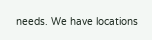needs. We have locations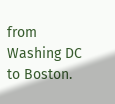from Washing DC to Boston.